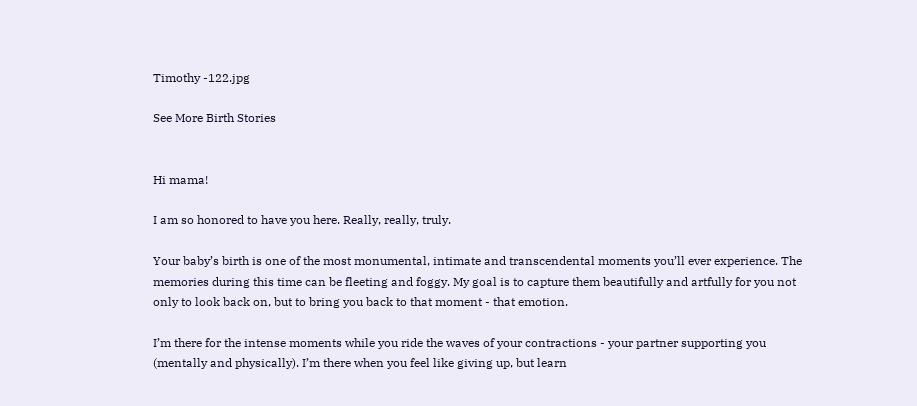Timothy -122.jpg

See More Birth Stories


Hi mama!

I am so honored to have you here. Really, really, truly.

Your baby’s birth is one of the most monumental, intimate and transcendental moments you’ll ever experience. The memories during this time can be fleeting and foggy. My goal is to capture them beautifully and artfully for you not only to look back on, but to bring you back to that moment - that emotion.

I’m there for the intense moments while you ride the waves of your contractions - your partner supporting you (mentally and physically). I’m there when you feel like giving up, but learn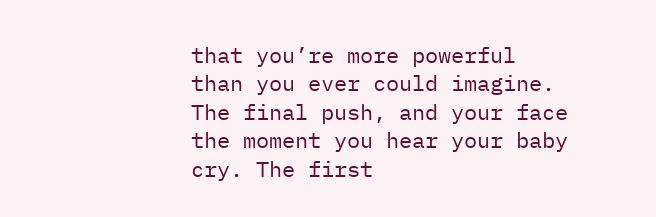that you’re more powerful than you ever could imagine. The final push, and your face the moment you hear your baby cry. The first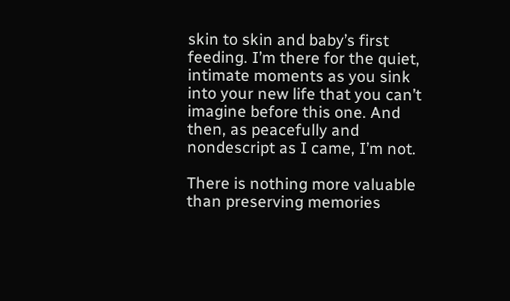skin to skin and baby’s first feeding. I’m there for the quiet, intimate moments as you sink into your new life that you can’t imagine before this one. And then, as peacefully and nondescript as I came, I’m not.

There is nothing more valuable than preserving memories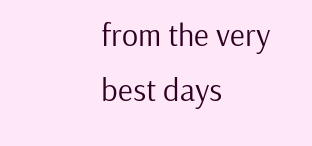from the very best days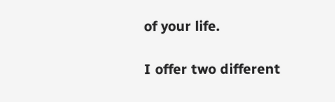of your life.

I offer two different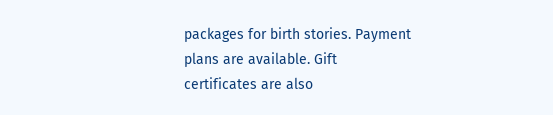packages for birth stories. Payment plans are available. Gift certificates are also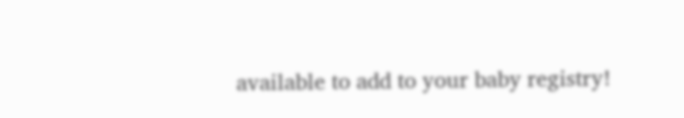available to add to your baby registry!